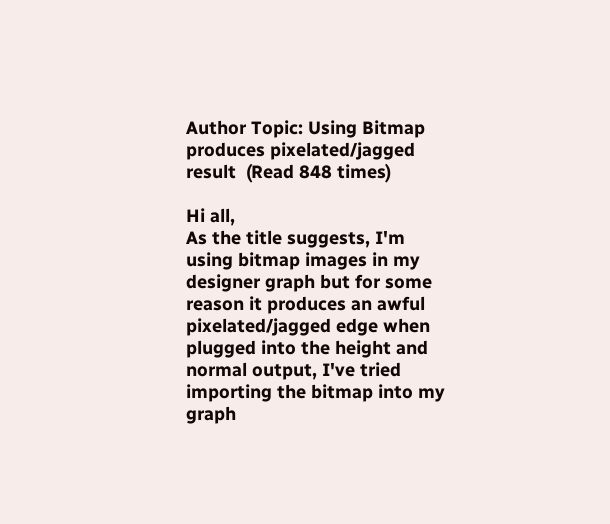Author Topic: Using Bitmap produces pixelated/jagged result  (Read 848 times)

Hi all,
As the title suggests, I'm using bitmap images in my designer graph but for some reason it produces an awful pixelated/jagged edge when plugged into the height and normal output, I've tried importing the bitmap into my graph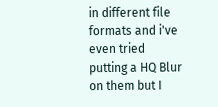in different file formats and i've even tried putting a HQ Blur on them but I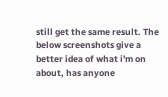still get the same result. The below screenshots give a better idea of what i'm on about, has anyone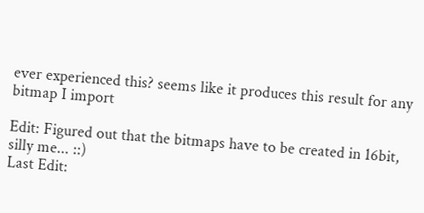ever experienced this? seems like it produces this result for any bitmap I import

Edit: Figured out that the bitmaps have to be created in 16bit, silly me... ::)
Last Edit: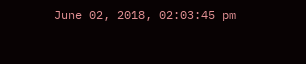June 02, 2018, 02:03:45 pm